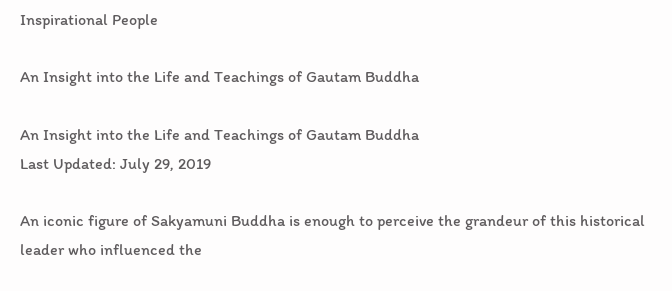Inspirational People

An Insight into the Life and Teachings of Gautam Buddha

An Insight into the Life and Teachings of Gautam Buddha
Last Updated: July 29, 2019

An iconic figure of Sakyamuni Buddha is enough to perceive the grandeur of this historical leader who influenced the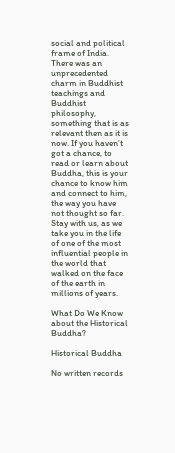social and political frame of India. There was an unprecedented charm in Buddhist teachings and Buddhist philosophy, something that is as relevant then as it is now. If you haven’t got a chance, to read or learn about Buddha, this is your chance to know him and connect to him, the way you have not thought so far. Stay with us, as we take you in the life of one of the most influential people in the world that walked on the face of the earth in millions of years.

What Do We Know about the Historical Buddha?

Historical Buddha

No written records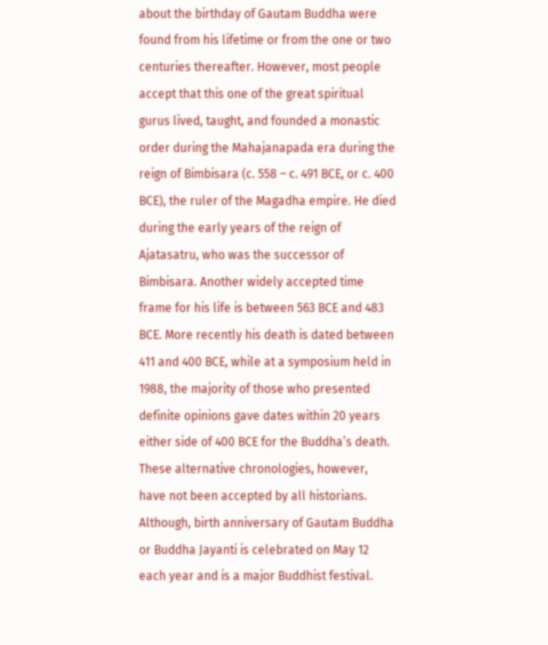about the birthday of Gautam Buddha were found from his lifetime or from the one or two centuries thereafter. However, most people accept that this one of the great spiritual gurus lived, taught, and founded a monastic order during the Mahajanapada era during the reign of Bimbisara (c. 558 – c. 491 BCE, or c. 400 BCE), the ruler of the Magadha empire. He died during the early years of the reign of Ajatasatru, who was the successor of Bimbisara. Another widely accepted time frame for his life is between 563 BCE and 483 BCE. More recently his death is dated between 411 and 400 BCE, while at a symposium held in 1988, the majority of those who presented definite opinions gave dates within 20 years either side of 400 BCE for the Buddha’s death. These alternative chronologies, however, have not been accepted by all historians. Although, birth anniversary of Gautam Buddha or Buddha Jayanti is celebrated on May 12 each year and is a major Buddhist festival.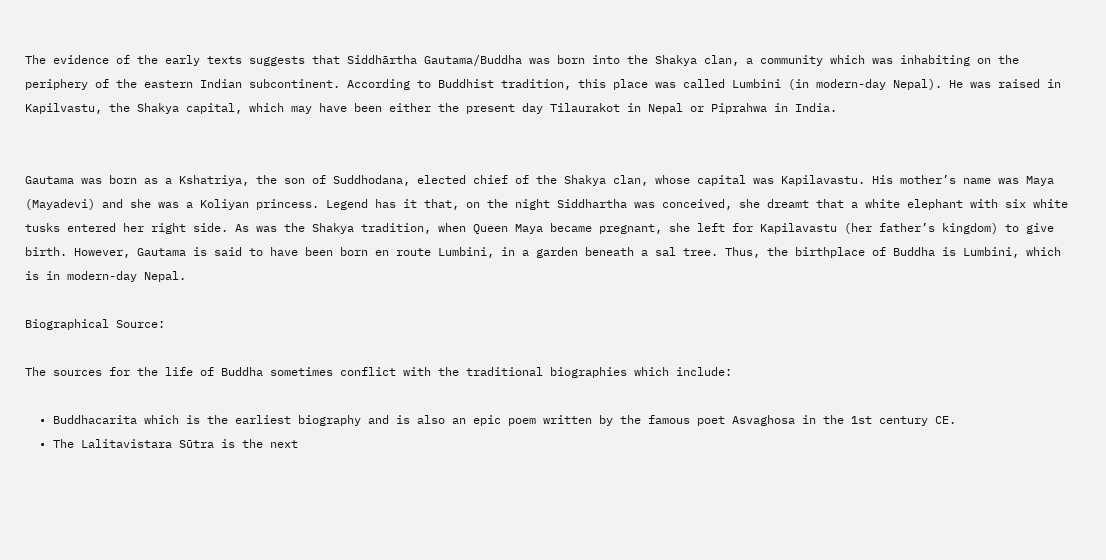The evidence of the early texts suggests that Siddhārtha Gautama/Buddha was born into the Shakya clan, a community which was inhabiting on the periphery of the eastern Indian subcontinent. According to Buddhist tradition, this place was called Lumbini (in modern-day Nepal). He was raised in Kapilvastu, the Shakya capital, which may have been either the present day Tilaurakot in Nepal or Piprahwa in India.


Gautama was born as a Kshatriya, the son of Suddhodana, elected chief of the Shakya clan, whose capital was Kapilavastu. His mother’s name was Maya (Mayadevi) and she was a Koliyan princess. Legend has it that, on the night Siddhartha was conceived, she dreamt that a white elephant with six white tusks entered her right side. As was the Shakya tradition, when Queen Maya became pregnant, she left for Kapilavastu (her father’s kingdom) to give birth. However, Gautama is said to have been born en route Lumbini, in a garden beneath a sal tree. Thus, the birthplace of Buddha is Lumbini, which is in modern-day Nepal.

Biographical Source:

The sources for the life of Buddha sometimes conflict with the traditional biographies which include:

  • Buddhacarita which is the earliest biography and is also an epic poem written by the famous poet Asvaghosa in the 1st century CE.
  • The Lalitavistara Sūtra is the next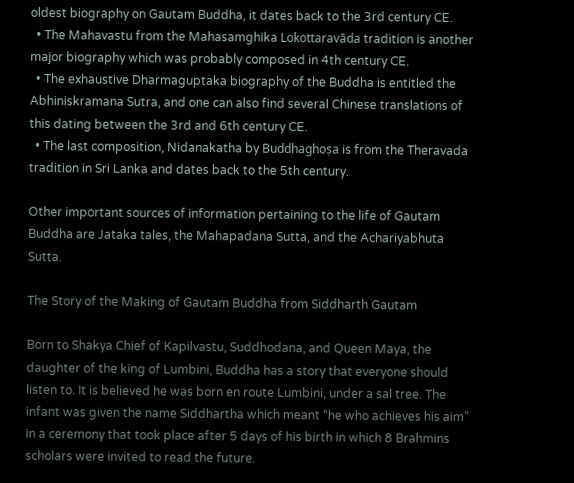oldest biography on Gautam Buddha, it dates back to the 3rd century CE.
  • The Mahavastu from the Mahasamghika Lokottaravāda tradition is another major biography which was probably composed in 4th century CE.
  • The exhaustive Dharmaguptaka biography of the Buddha is entitled the Abhiniskramana Sutra, and one can also find several Chinese translations of this dating between the 3rd and 6th century CE.
  • The last composition, Nidanakatha by Buddhaghoṣa is from the Theravada tradition in Sri Lanka and dates back to the 5th century.

Other important sources of information pertaining to the life of Gautam Buddha are Jataka tales, the Mahapadana Sutta, and the Achariyabhuta Sutta.

The Story of the Making of Gautam Buddha from Siddharth Gautam

Born to Shakya Chief of Kapilvastu, Suddhodana, and Queen Maya, the daughter of the king of Lumbini, Buddha has a story that everyone should listen to. It is believed he was born en route Lumbini, under a sal tree. The infant was given the name Siddhartha which meant “he who achieves his aim” in a ceremony that took place after 5 days of his birth in which 8 Brahmins scholars were invited to read the future.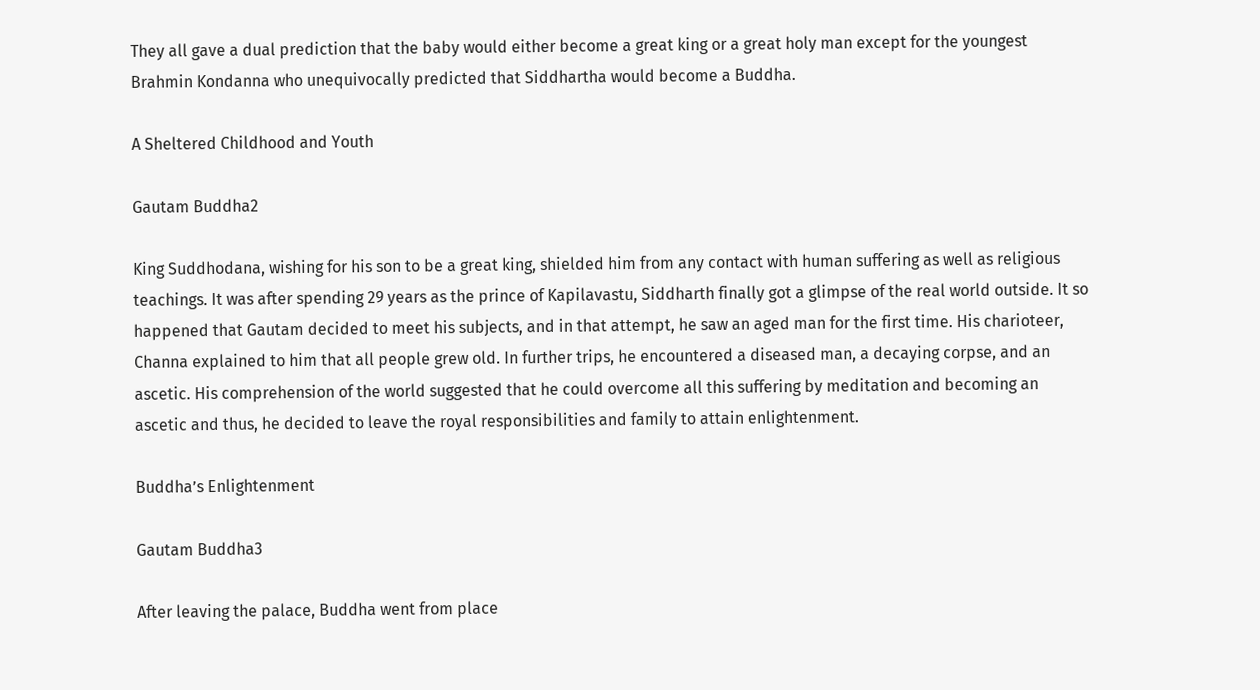They all gave a dual prediction that the baby would either become a great king or a great holy man except for the youngest Brahmin Kondanna who unequivocally predicted that Siddhartha would become a Buddha.

A Sheltered Childhood and Youth

Gautam Buddha2

King Suddhodana, wishing for his son to be a great king, shielded him from any contact with human suffering as well as religious teachings. It was after spending 29 years as the prince of Kapilavastu, Siddharth finally got a glimpse of the real world outside. It so happened that Gautam decided to meet his subjects, and in that attempt, he saw an aged man for the first time. His charioteer, Channa explained to him that all people grew old. In further trips, he encountered a diseased man, a decaying corpse, and an ascetic. His comprehension of the world suggested that he could overcome all this suffering by meditation and becoming an ascetic and thus, he decided to leave the royal responsibilities and family to attain enlightenment.

Buddha’s Enlightenment

Gautam Buddha3

After leaving the palace, Buddha went from place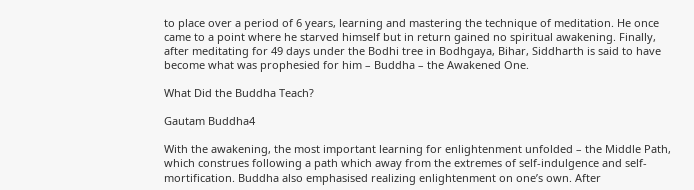to place over a period of 6 years, learning and mastering the technique of meditation. He once came to a point where he starved himself but in return gained no spiritual awakening. Finally, after meditating for 49 days under the Bodhi tree in Bodhgaya, Bihar, Siddharth is said to have become what was prophesied for him – Buddha – the Awakened One.

What Did the Buddha Teach?

Gautam Buddha4

With the awakening, the most important learning for enlightenment unfolded – the Middle Path, which construes following a path which away from the extremes of self-indulgence and self-mortification. Buddha also emphasised realizing enlightenment on one’s own. After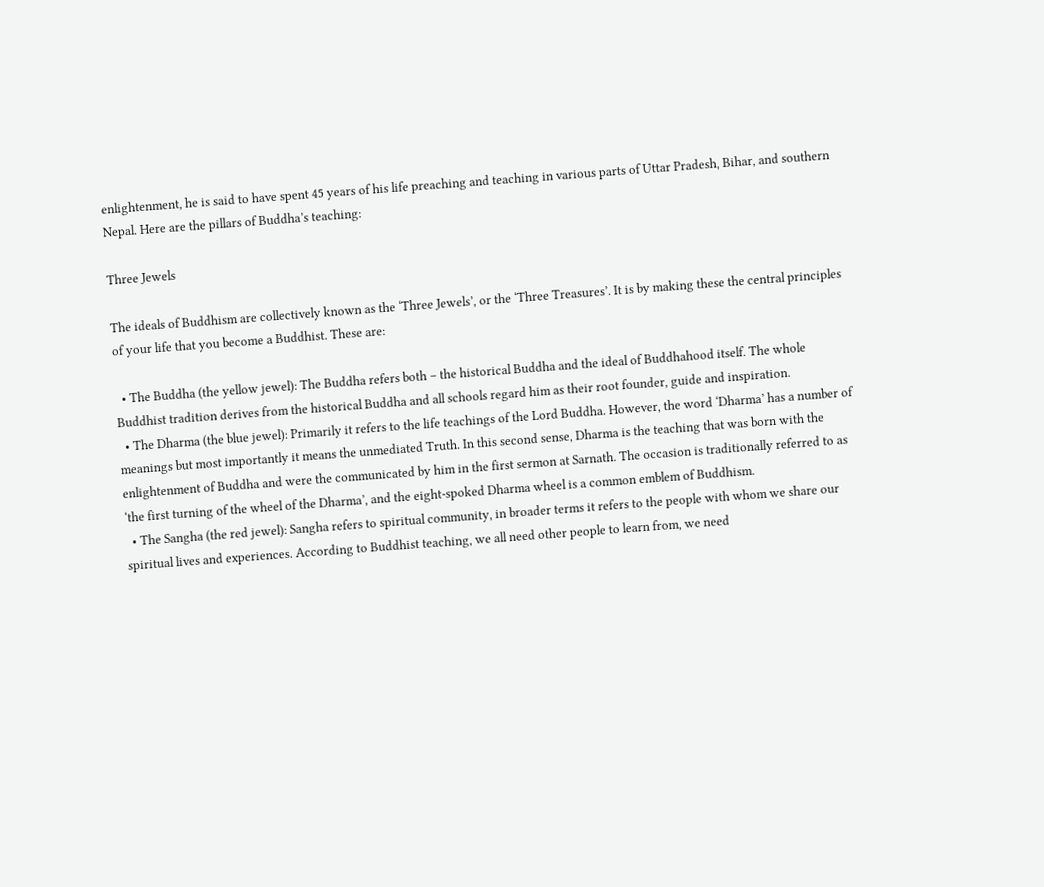enlightenment, he is said to have spent 45 years of his life preaching and teaching in various parts of Uttar Pradesh, Bihar, and southern Nepal. Here are the pillars of Buddha’s teaching:

Three Jewels

The ideals of Buddhism are collectively known as the ‘Three Jewels’, or the ‘Three Treasures’. It is by making these the central principles of your life that you become a Buddhist. These are:

  • The Buddha (the yellow jewel): The Buddha refers both – the historical Buddha and the ideal of Buddhahood itself. The whole Buddhist tradition derives from the historical Buddha and all schools regard him as their root founder, guide and inspiration.
  • The Dharma (the blue jewel): Primarily it refers to the life teachings of the Lord Buddha. However, the word ‘Dharma’ has a number of meanings but most importantly it means the unmediated Truth. In this second sense, Dharma is the teaching that was born with the enlightenment of Buddha and were the communicated by him in the first sermon at Sarnath. The occasion is traditionally referred to as ‘the first turning of the wheel of the Dharma’, and the eight-spoked Dharma wheel is a common emblem of Buddhism.
  • The Sangha (the red jewel): Sangha refers to spiritual community, in broader terms it refers to the people with whom we share our spiritual lives and experiences. According to Buddhist teaching, we all need other people to learn from, we need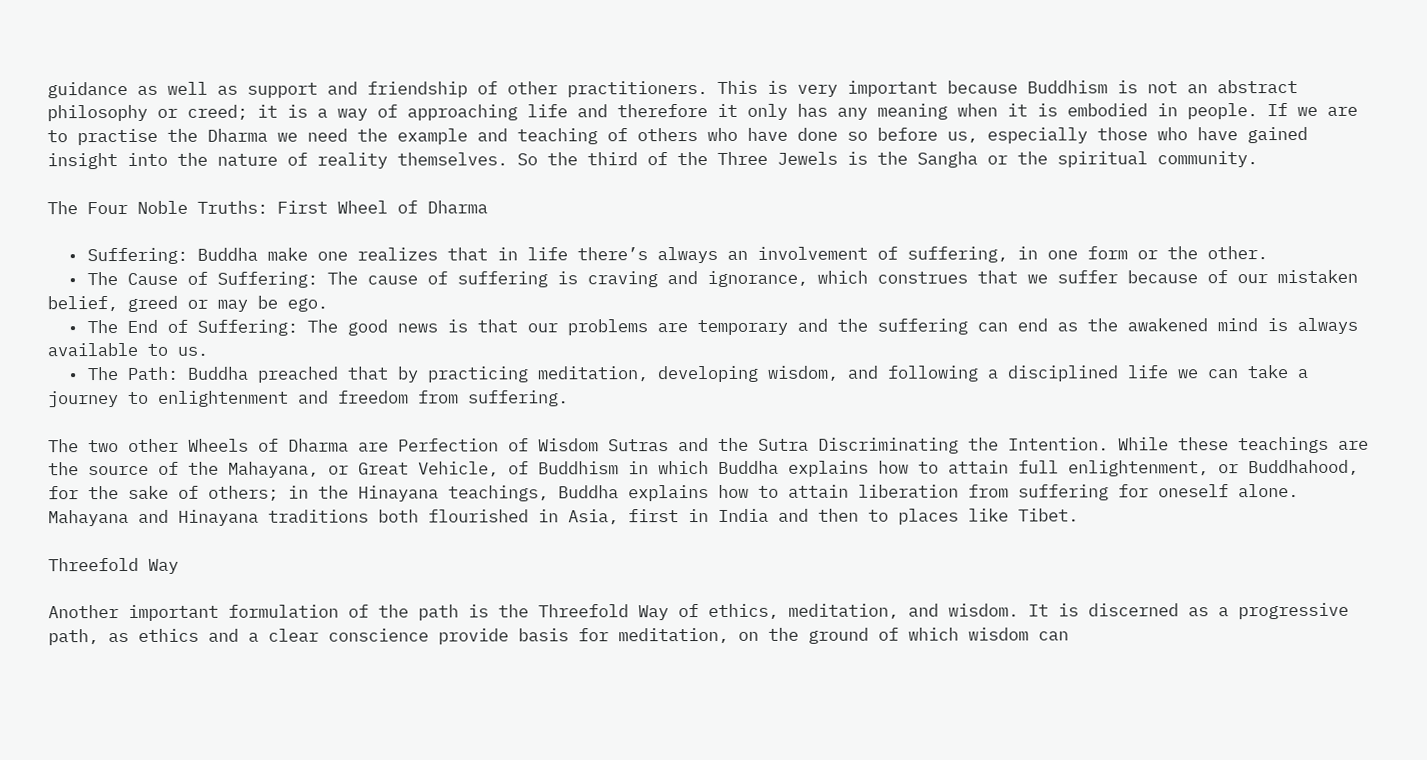guidance as well as support and friendship of other practitioners. This is very important because Buddhism is not an abstract philosophy or creed; it is a way of approaching life and therefore it only has any meaning when it is embodied in people. If we are to practise the Dharma we need the example and teaching of others who have done so before us, especially those who have gained insight into the nature of reality themselves. So the third of the Three Jewels is the Sangha or the spiritual community.

The Four Noble Truths: First Wheel of Dharma

  • Suffering: Buddha make one realizes that in life there’s always an involvement of suffering, in one form or the other.
  • The Cause of Suffering: The cause of suffering is craving and ignorance, which construes that we suffer because of our mistaken belief, greed or may be ego.
  • The End of Suffering: The good news is that our problems are temporary and the suffering can end as the awakened mind is always available to us.
  • The Path: Buddha preached that by practicing meditation, developing wisdom, and following a disciplined life we can take a journey to enlightenment and freedom from suffering.

The two other Wheels of Dharma are Perfection of Wisdom Sutras and the Sutra Discriminating the Intention. While these teachings are the source of the Mahayana, or Great Vehicle, of Buddhism in which Buddha explains how to attain full enlightenment, or Buddhahood, for the sake of others; in the Hinayana teachings, Buddha explains how to attain liberation from suffering for oneself alone. Mahayana and Hinayana traditions both flourished in Asia, first in India and then to places like Tibet.

Threefold Way

Another important formulation of the path is the Threefold Way of ethics, meditation, and wisdom. It is discerned as a progressive path, as ethics and a clear conscience provide basis for meditation, on the ground of which wisdom can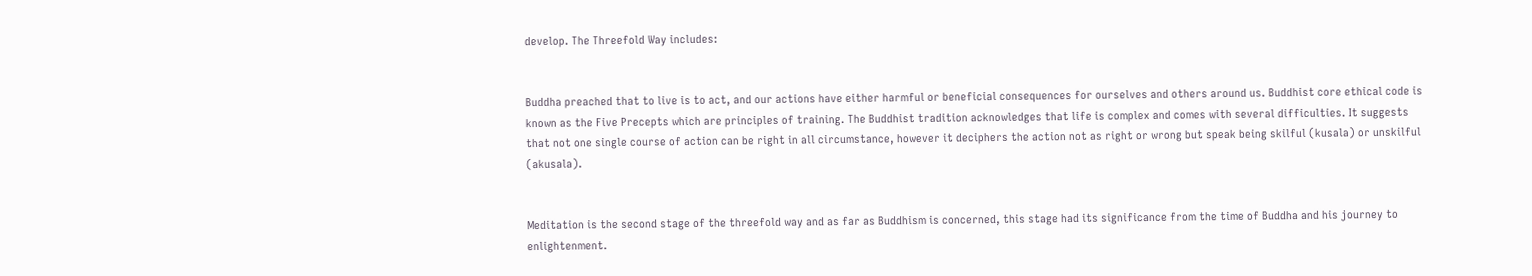develop. The Threefold Way includes:


Buddha preached that to live is to act, and our actions have either harmful or beneficial consequences for ourselves and others around us. Buddhist core ethical code is known as the Five Precepts which are principles of training. The Buddhist tradition acknowledges that life is complex and comes with several difficulties. It suggests that not one single course of action can be right in all circumstance, however it deciphers the action not as right or wrong but speak being skilful (kusala) or unskilful (akusala).


Meditation is the second stage of the threefold way and as far as Buddhism is concerned, this stage had its significance from the time of Buddha and his journey to enlightenment.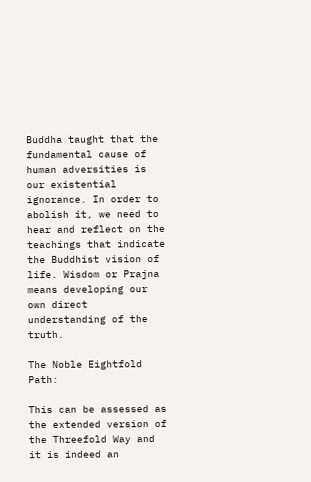Buddha taught that the fundamental cause of human adversities is our existential ignorance. In order to abolish it, we need to hear and reflect on the teachings that indicate the Buddhist vision of life. Wisdom or Prajna means developing our own direct understanding of the truth.

The Noble Eightfold Path:

This can be assessed as the extended version of the Threefold Way and it is indeed an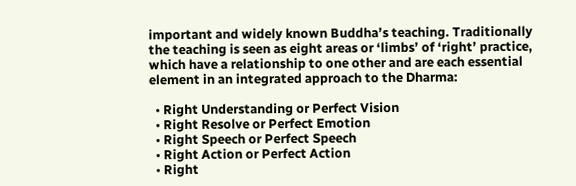important and widely known Buddha’s teaching. Traditionally the teaching is seen as eight areas or ‘limbs’ of ‘right’ practice, which have a relationship to one other and are each essential element in an integrated approach to the Dharma:

  • Right Understanding or Perfect Vision
  • Right Resolve or Perfect Emotion
  • Right Speech or Perfect Speech
  • Right Action or Perfect Action
  • Right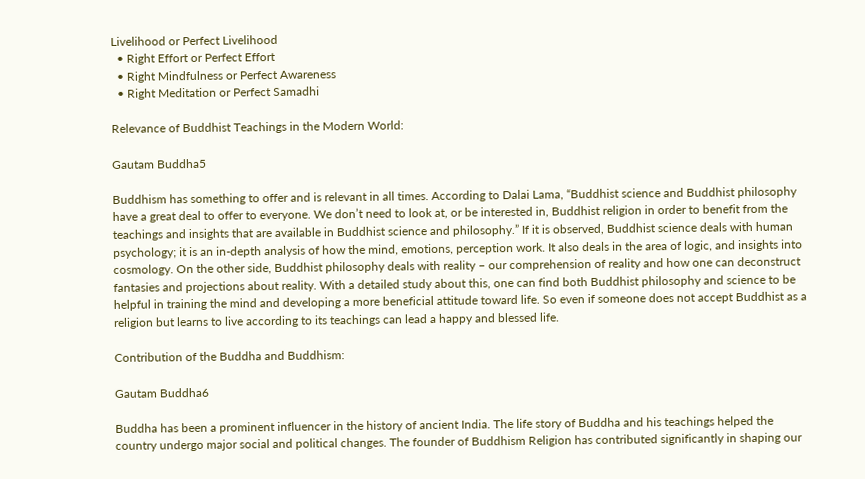Livelihood or Perfect Livelihood
  • Right Effort or Perfect Effort
  • Right Mindfulness or Perfect Awareness
  • Right Meditation or Perfect Samadhi

Relevance of Buddhist Teachings in the Modern World:

Gautam Buddha5

Buddhism has something to offer and is relevant in all times. According to Dalai Lama, “Buddhist science and Buddhist philosophy have a great deal to offer to everyone. We don’t need to look at, or be interested in, Buddhist religion in order to benefit from the teachings and insights that are available in Buddhist science and philosophy.” If it is observed, Buddhist science deals with human psychology; it is an in-depth analysis of how the mind, emotions, perception work. It also deals in the area of logic, and insights into cosmology. On the other side, Buddhist philosophy deals with reality – our comprehension of reality and how one can deconstruct fantasies and projections about reality. With a detailed study about this, one can find both Buddhist philosophy and science to be helpful in training the mind and developing a more beneficial attitude toward life. So even if someone does not accept Buddhist as a religion but learns to live according to its teachings can lead a happy and blessed life.

Contribution of the Buddha and Buddhism:

Gautam Buddha6

Buddha has been a prominent influencer in the history of ancient India. The life story of Buddha and his teachings helped the country undergo major social and political changes. The founder of Buddhism Religion has contributed significantly in shaping our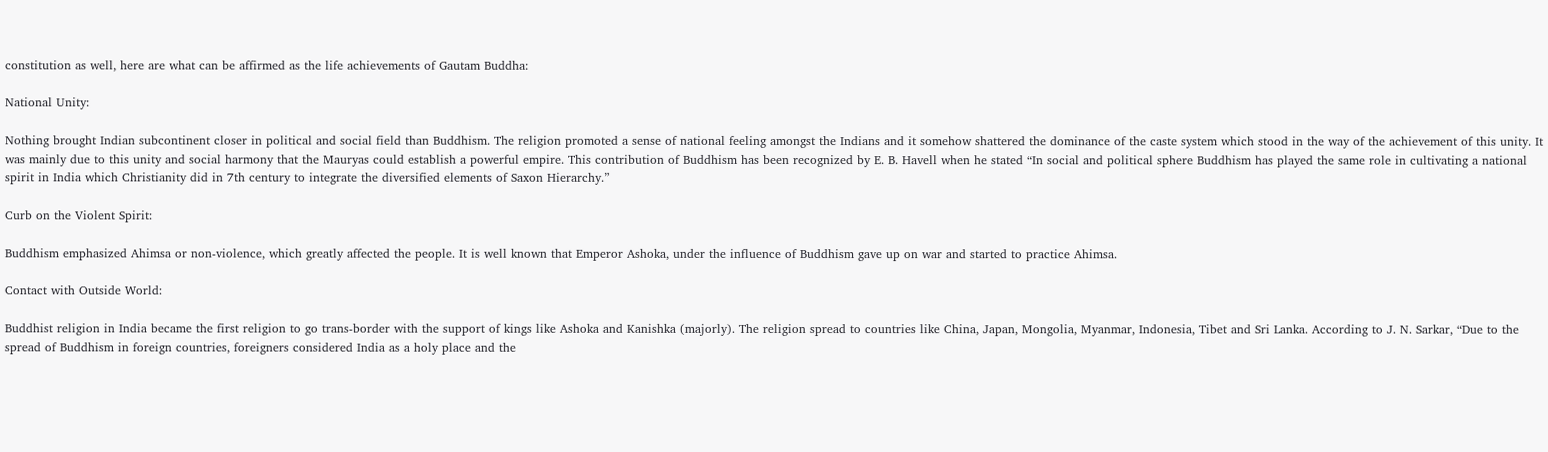constitution as well, here are what can be affirmed as the life achievements of Gautam Buddha:

National Unity:

Nothing brought Indian subcontinent closer in political and social field than Buddhism. The religion promoted a sense of national feeling amongst the Indians and it somehow shattered the dominance of the caste system which stood in the way of the achievement of this unity. It was mainly due to this unity and social harmony that the Mauryas could establish a powerful empire. This contribution of Buddhism has been recognized by E. B. Havell when he stated “In social and political sphere Buddhism has played the same role in cultivating a national spirit in India which Christianity did in 7th century to integrate the diversified elements of Saxon Hierarchy.”

Curb on the Violent Spirit:

Buddhism emphasized Ahimsa or non-violence, which greatly affected the people. It is well known that Emperor Ashoka, under the influence of Buddhism gave up on war and started to practice Ahimsa.

Contact with Outside World:

Buddhist religion in India became the first religion to go trans-border with the support of kings like Ashoka and Kanishka (majorly). The religion spread to countries like China, Japan, Mongolia, Myanmar, Indonesia, Tibet and Sri Lanka. According to J. N. Sarkar, “Due to the spread of Buddhism in foreign countries, foreigners considered India as a holy place and the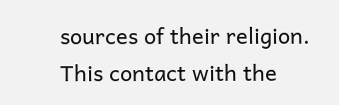sources of their religion. This contact with the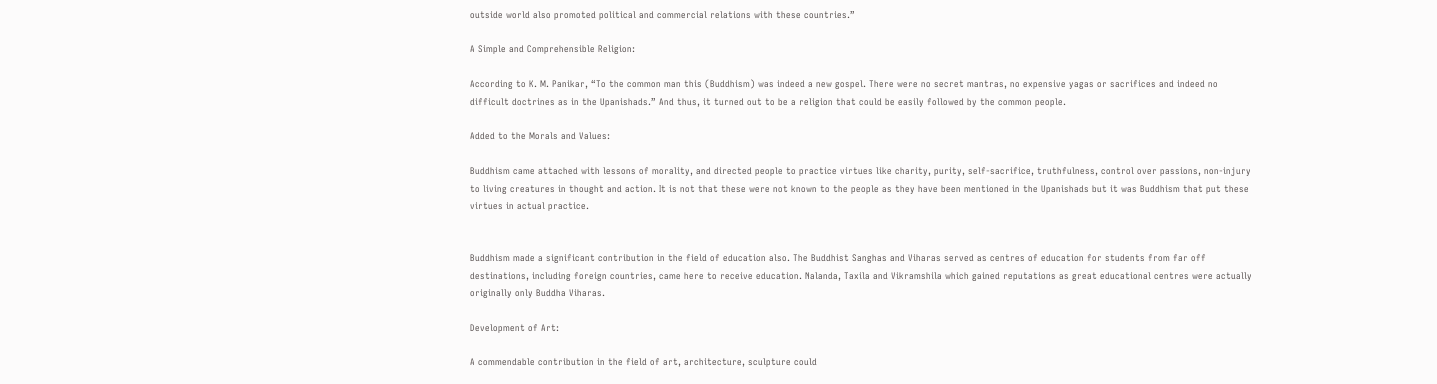outside world also promoted political and commercial relations with these countries.”

A Simple and Comprehensible Religion:

According to K. M. Panikar, “To the common man this (Buddhism) was indeed a new gospel. There were no secret mantras, no expensive yagas or sacrifices and indeed no difficult doctrines as in the Upanishads.” And thus, it turned out to be a religion that could be easily followed by the common people.

Added to the Morals and Values:

Buddhism came attached with lessons of morality, and directed people to practice virtues like charity, purity, self-sacrifice, truthfulness, control over passions, non-injury to living creatures in thought and action. It is not that these were not known to the people as they have been mentioned in the Upanishads but it was Buddhism that put these virtues in actual practice.


Buddhism made a significant contribution in the field of education also. The Buddhist Sanghas and Viharas served as centres of education for students from far off destinations, including foreign countries, came here to receive education. Nalanda, Taxila and Vikramshila which gained reputations as great educational centres were actually originally only Buddha Viharas.

Development of Art:

A commendable contribution in the field of art, architecture, sculpture could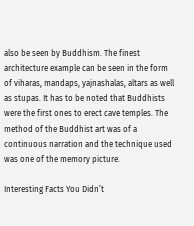also be seen by Buddhism. The finest architecture example can be seen in the form of viharas, mandaps, yajnashalas, altars as well as stupas. It has to be noted that Buddhists were the first ones to erect cave temples. The method of the Buddhist art was of a continuous narration and the technique used was one of the memory picture.

Interesting Facts You Didn’t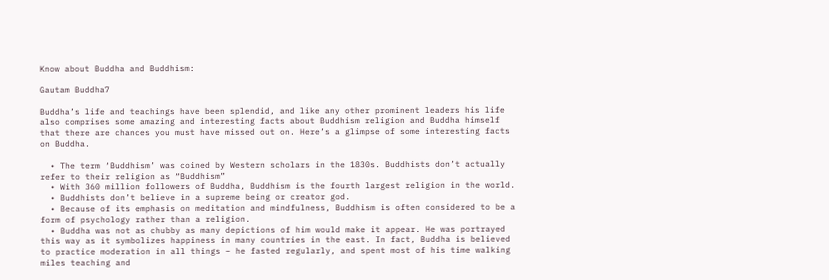Know about Buddha and Buddhism:

Gautam Buddha7

Buddha’s life and teachings have been splendid, and like any other prominent leaders his life also comprises some amazing and interesting facts about Buddhism religion and Buddha himself that there are chances you must have missed out on. Here’s a glimpse of some interesting facts on Buddha.

  • The term ‘Buddhism’ was coined by Western scholars in the 1830s. Buddhists don’t actually refer to their religion as “Buddhism”
  • With 360 million followers of Buddha, Buddhism is the fourth largest religion in the world.
  • Buddhists don’t believe in a supreme being or creator god.
  • Because of its emphasis on meditation and mindfulness, Buddhism is often considered to be a form of psychology rather than a religion.
  • Buddha was not as chubby as many depictions of him would make it appear. He was portrayed this way as it symbolizes happiness in many countries in the east. In fact, Buddha is believed to practice moderation in all things – he fasted regularly, and spent most of his time walking miles teaching and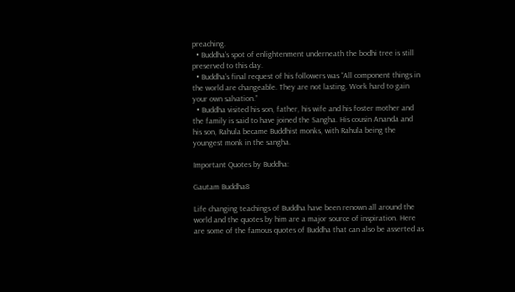preaching.
  • Buddha’s spot of enlightenment underneath the bodhi tree is still preserved to this day.
  • Buddha’s final request of his followers was “All component things in the world are changeable. They are not lasting. Work hard to gain your own salvation.”
  • Buddha visited his son, father, his wife and his foster mother and the family is said to have joined the Sangha. His cousin Ananda and his son, Rahula became Buddhist monks, with Rahula being the youngest monk in the sangha.

Important Quotes by Buddha:

Gautam Buddha8

Life changing teachings of Buddha have been renown all around the world and the quotes by him are a major source of inspiration. Here are some of the famous quotes of Buddha that can also be asserted as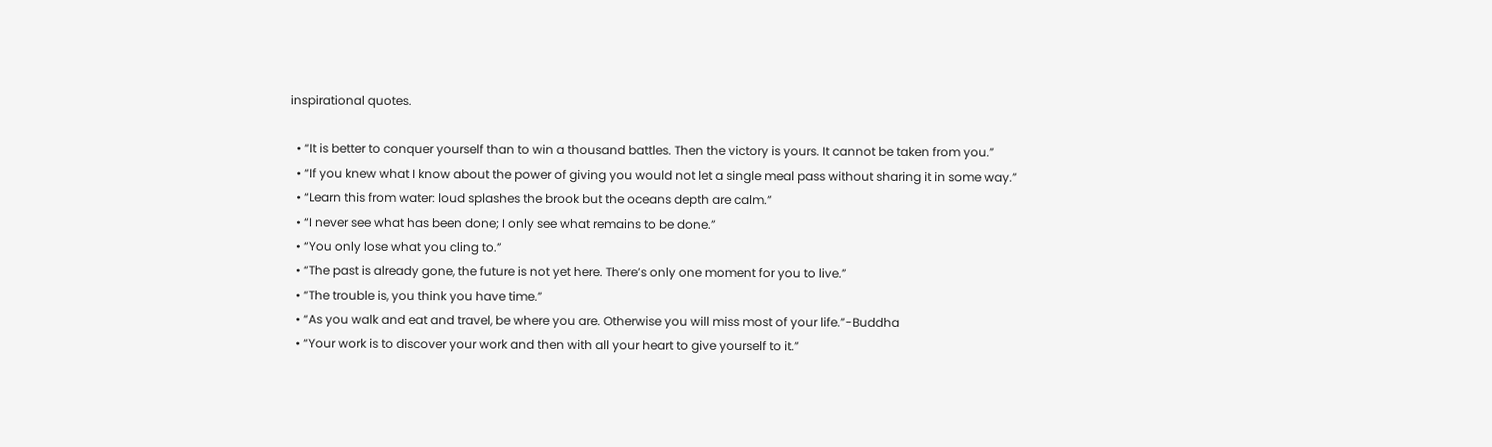inspirational quotes.

  • “It is better to conquer yourself than to win a thousand battles. Then the victory is yours. It cannot be taken from you.”
  • “If you knew what I know about the power of giving you would not let a single meal pass without sharing it in some way.”
  • “Learn this from water: loud splashes the brook but the oceans depth are calm.”
  • “I never see what has been done; I only see what remains to be done.”
  • “You only lose what you cling to.”
  • “The past is already gone, the future is not yet here. There’s only one moment for you to live.”
  • “The trouble is, you think you have time.”
  • “As you walk and eat and travel, be where you are. Otherwise you will miss most of your life.”-Buddha
  • “Your work is to discover your work and then with all your heart to give yourself to it.”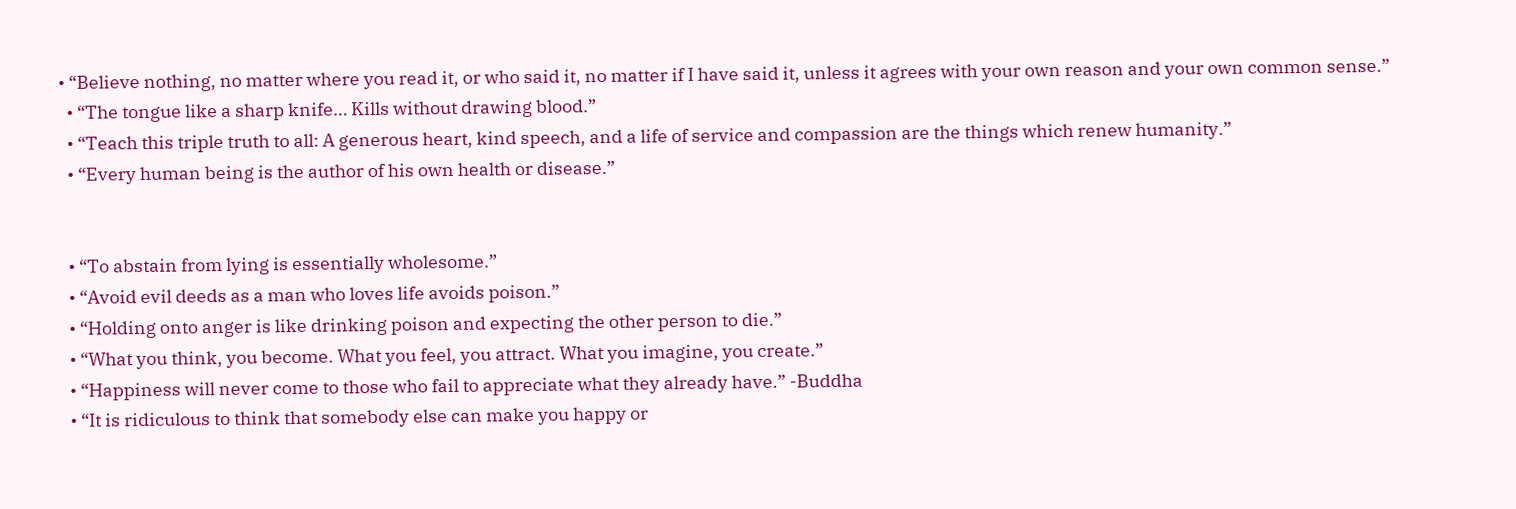• “Believe nothing, no matter where you read it, or who said it, no matter if I have said it, unless it agrees with your own reason and your own common sense.”
  • “The tongue like a sharp knife… Kills without drawing blood.”
  • “Teach this triple truth to all: A generous heart, kind speech, and a life of service and compassion are the things which renew humanity.”
  • “Every human being is the author of his own health or disease.”


  • “To abstain from lying is essentially wholesome.”
  • “Avoid evil deeds as a man who loves life avoids poison.”
  • “Holding onto anger is like drinking poison and expecting the other person to die.”
  • “What you think, you become. What you feel, you attract. What you imagine, you create.”
  • “Happiness will never come to those who fail to appreciate what they already have.” -Buddha
  • “It is ridiculous to think that somebody else can make you happy or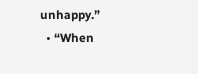unhappy.”
  • “When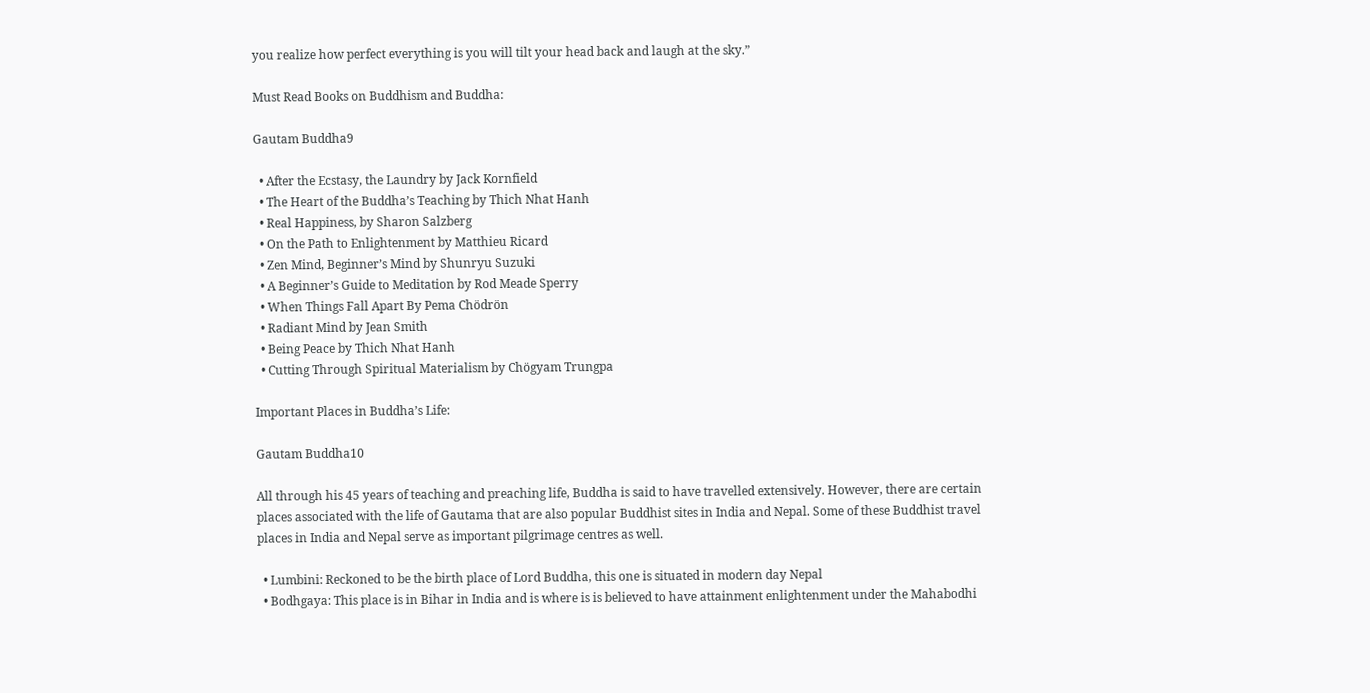you realize how perfect everything is you will tilt your head back and laugh at the sky.”

Must Read Books on Buddhism and Buddha:

Gautam Buddha9

  • After the Ecstasy, the Laundry by Jack Kornfield
  • The Heart of the Buddha’s Teaching by Thich Nhat Hanh
  • Real Happiness, by Sharon Salzberg
  • On the Path to Enlightenment by Matthieu Ricard
  • Zen Mind, Beginner’s Mind by Shunryu Suzuki
  • A Beginner’s Guide to Meditation by Rod Meade Sperry
  • When Things Fall Apart By Pema Chödrön
  • Radiant Mind by Jean Smith
  • Being Peace by Thich Nhat Hanh
  • Cutting Through Spiritual Materialism by Chögyam Trungpa

Important Places in Buddha’s Life:

Gautam Buddha10

All through his 45 years of teaching and preaching life, Buddha is said to have travelled extensively. However, there are certain places associated with the life of Gautama that are also popular Buddhist sites in India and Nepal. Some of these Buddhist travel places in India and Nepal serve as important pilgrimage centres as well.

  • Lumbini: Reckoned to be the birth place of Lord Buddha, this one is situated in modern day Nepal
  • Bodhgaya: This place is in Bihar in India and is where is is believed to have attainment enlightenment under the Mahabodhi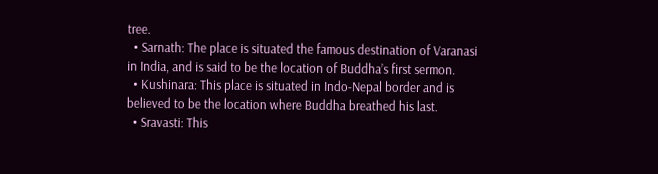tree.
  • Sarnath: The place is situated the famous destination of Varanasi in India, and is said to be the location of Buddha’s first sermon.
  • Kushinara: This place is situated in Indo-Nepal border and is believed to be the location where Buddha breathed his last.
  • Sravasti: This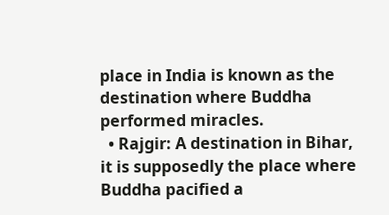place in India is known as the destination where Buddha performed miracles.
  • Rajgir: A destination in Bihar, it is supposedly the place where Buddha pacified a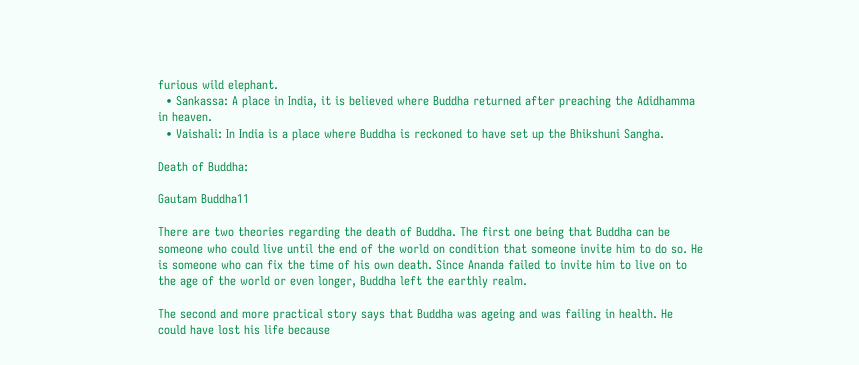furious wild elephant.
  • Sankassa: A place in India, it is believed where Buddha returned after preaching the Adidhamma in heaven.
  • Vaishali: In India is a place where Buddha is reckoned to have set up the Bhikshuni Sangha.

Death of Buddha:

Gautam Buddha11

There are two theories regarding the death of Buddha. The first one being that Buddha can be someone who could live until the end of the world on condition that someone invite him to do so. He is someone who can fix the time of his own death. Since Ananda failed to invite him to live on to the age of the world or even longer, Buddha left the earthly realm.

The second and more practical story says that Buddha was ageing and was failing in health. He could have lost his life because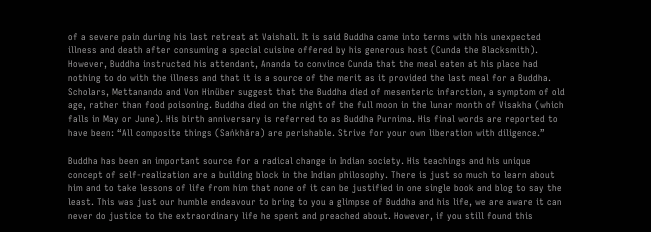of a severe pain during his last retreat at Vaishali. It is said Buddha came into terms with his unexpected illness and death after consuming a special cuisine offered by his generous host (Cunda the Blacksmith). However, Buddha instructed his attendant, Ananda to convince Cunda that the meal eaten at his place had nothing to do with the illness and that it is a source of the merit as it provided the last meal for a Buddha. Scholars, Mettanando and Von Hinüber suggest that the Buddha died of mesenteric infarction, a symptom of old age, rather than food poisoning. Buddha died on the night of the full moon in the lunar month of Visakha (which falls in May or June). His birth anniversary is referred to as Buddha Purnima. His final words are reported to have been: “All composite things (Saṅkhāra) are perishable. Strive for your own liberation with diligence.”

Buddha has been an important source for a radical change in Indian society. His teachings and his unique concept of self-realization are a building block in the Indian philosophy. There is just so much to learn about him and to take lessons of life from him that none of it can be justified in one single book and blog to say the least. This was just our humble endeavour to bring to you a glimpse of Buddha and his life, we are aware it can never do justice to the extraordinary life he spent and preached about. However, if you still found this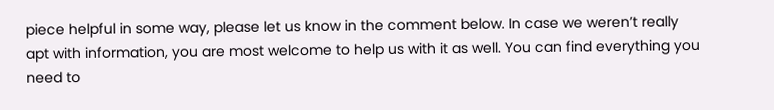piece helpful in some way, please let us know in the comment below. In case we weren’t really apt with information, you are most welcome to help us with it as well. You can find everything you need to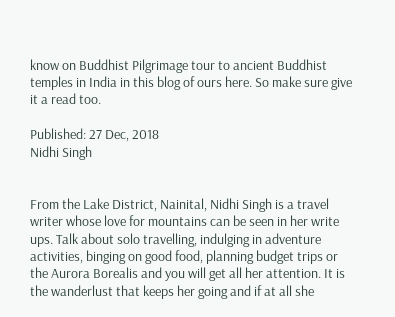know on Buddhist Pilgrimage tour to ancient Buddhist temples in India in this blog of ours here. So make sure give it a read too.

Published: 27 Dec, 2018
Nidhi Singh


From the Lake District, Nainital, Nidhi Singh is a travel writer whose love for mountains can be seen in her write ups. Talk about solo travelling, indulging in adventure activities, binging on good food, planning budget trips or the Aurora Borealis and you will get all her attention. It is the wanderlust that keeps her going and if at all she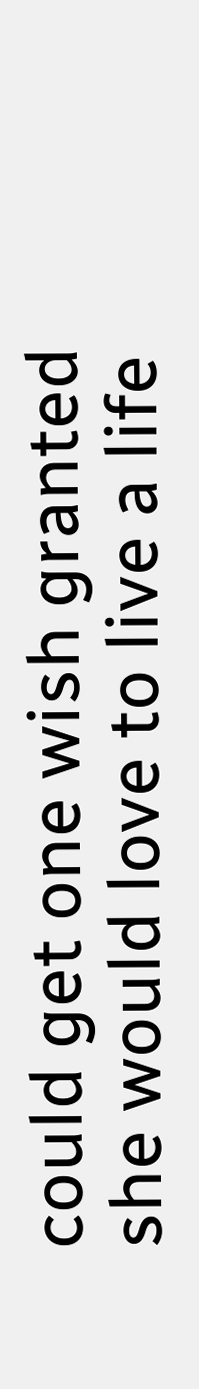could get one wish granted she would love to live a life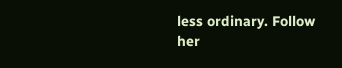less ordinary. Follow her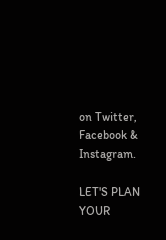on Twitter, Facebook & Instagram.

LET'S PLAN YOUR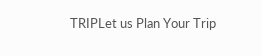TRIPLet us Plan Your Trip